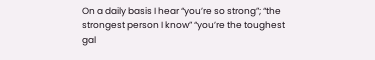On a daily basis I hear “you’re so strong”; “the strongest person I know” “you’re the toughest gal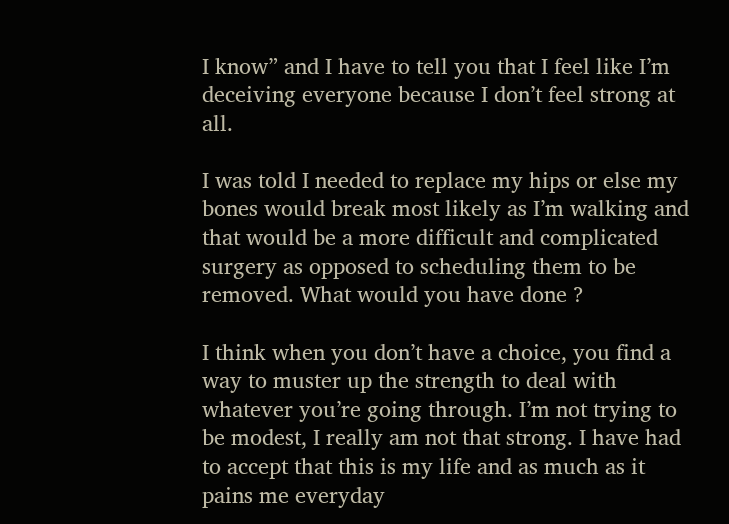I know” and I have to tell you that I feel like I’m deceiving everyone because I don’t feel strong at all.

I was told I needed to replace my hips or else my bones would break most likely as I’m walking and that would be a more difficult and complicated surgery as opposed to scheduling them to be removed. What would you have done ?

I think when you don’t have a choice, you find a way to muster up the strength to deal with whatever you’re going through. I’m not trying to be modest, I really am not that strong. I have had to accept that this is my life and as much as it pains me everyday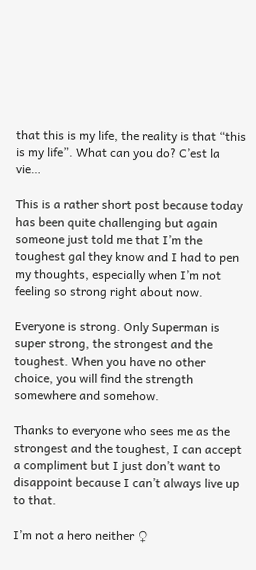that this is my life, the reality is that “this is my life”. What can you do? C’est la vie…

This is a rather short post because today has been quite challenging but again someone just told me that I’m the toughest gal they know and I had to pen my thoughts, especially when I’m not feeling so strong right about now.

Everyone is strong. Only Superman is super strong, the strongest and the toughest. When you have no other choice, you will find the strength somewhere and somehow.

Thanks to everyone who sees me as the strongest and the toughest, I can accept a compliment but I just don’t want to disappoint because I can’t always live up to that.

I’m not a hero neither ♀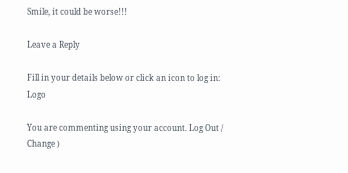Smile, it could be worse!!!

Leave a Reply

Fill in your details below or click an icon to log in: Logo

You are commenting using your account. Log Out /  Change )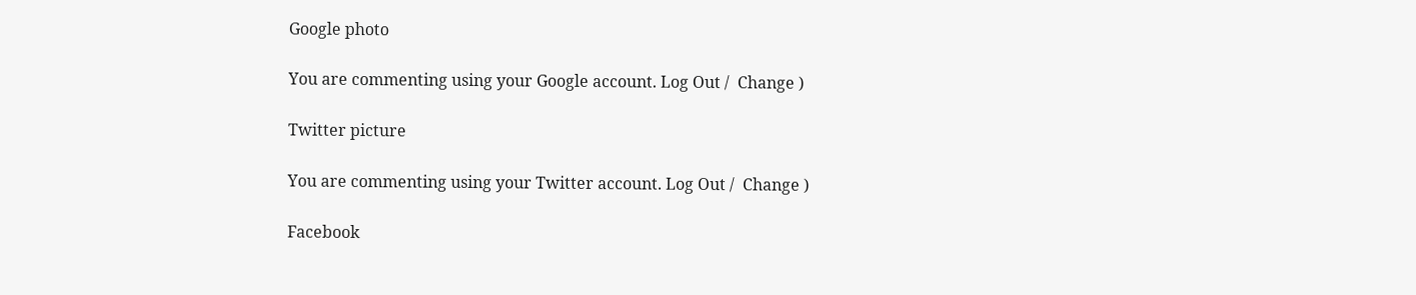Google photo

You are commenting using your Google account. Log Out /  Change )

Twitter picture

You are commenting using your Twitter account. Log Out /  Change )

Facebook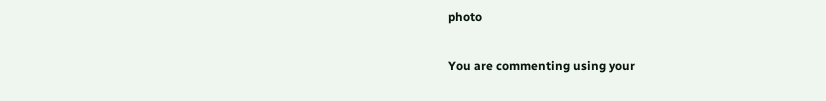photo

You are commenting using your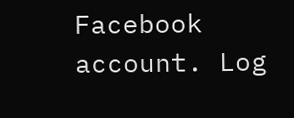Facebook account. Log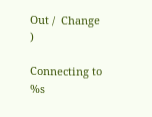Out /  Change )

Connecting to %s